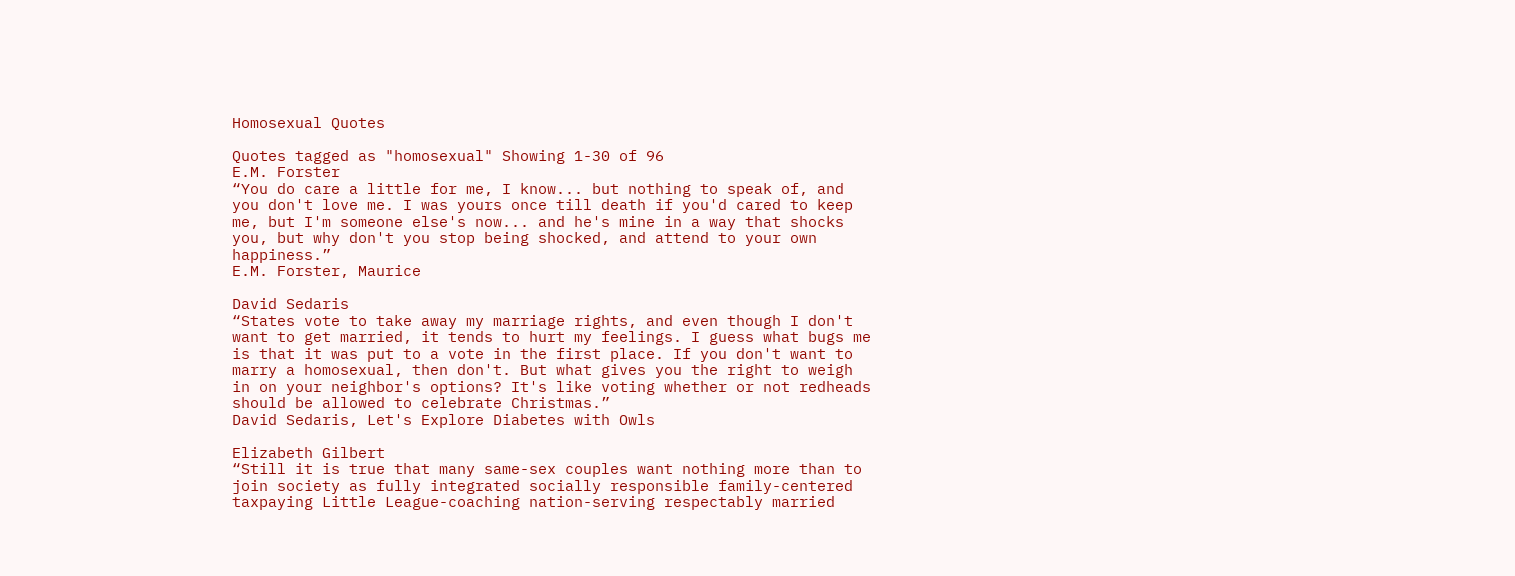Homosexual Quotes

Quotes tagged as "homosexual" Showing 1-30 of 96
E.M. Forster
“You do care a little for me, I know... but nothing to speak of, and you don't love me. I was yours once till death if you'd cared to keep me, but I'm someone else's now... and he's mine in a way that shocks you, but why don't you stop being shocked, and attend to your own happiness.”
E.M. Forster, Maurice

David Sedaris
“States vote to take away my marriage rights, and even though I don't want to get married, it tends to hurt my feelings. I guess what bugs me is that it was put to a vote in the first place. If you don't want to marry a homosexual, then don't. But what gives you the right to weigh in on your neighbor's options? It's like voting whether or not redheads should be allowed to celebrate Christmas.”
David Sedaris, Let's Explore Diabetes with Owls

Elizabeth Gilbert
“Still it is true that many same-sex couples want nothing more than to join society as fully integrated socially responsible family-centered taxpaying Little League-coaching nation-serving respectably married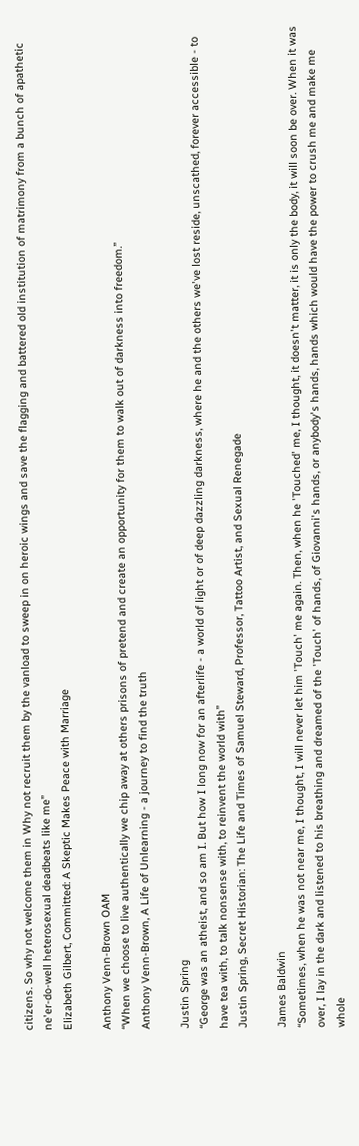citizens. So why not welcome them in Why not recruit them by the vanload to sweep in on heroic wings and save the flagging and battered old institution of matrimony from a bunch of apathetic ne'er-do-well heterosexual deadbeats like me”
Elizabeth Gilbert, Committed: A Skeptic Makes Peace with Marriage

Anthony Venn-Brown OAM
“When we choose to live authentically we chip away at others prisons of pretend and create an opportunity for them to walk out of darkness into freedom.”
Anthony Venn-Brown, A Life of Unlearning - a journey to find the truth

Justin Spring
“George was an atheist, and so am I. But how I long now for an afterlife - a world of light or of deep dazzling darkness, where he and the others we've lost reside, unscathed, forever accessible - to have tea with, to talk nonsense with, to reinvent the world with”
Justin Spring, Secret Historian: The Life and Times of Samuel Steward, Professor, Tattoo Artist, and Sexual Renegade

James Baldwin
“Sometimes, when he was not near me, I thought, I will never let him 'Touch' me again. Then, when he 'Touched' me, I thought, it doesn't matter, it is only the body, it will soon be over. When it was over, I lay in the dark and listened to his breathing and dreamed of the 'Touch' of hands, of Giovanni's hands, or anybody's hands, hands which would have the power to crush me and make me whole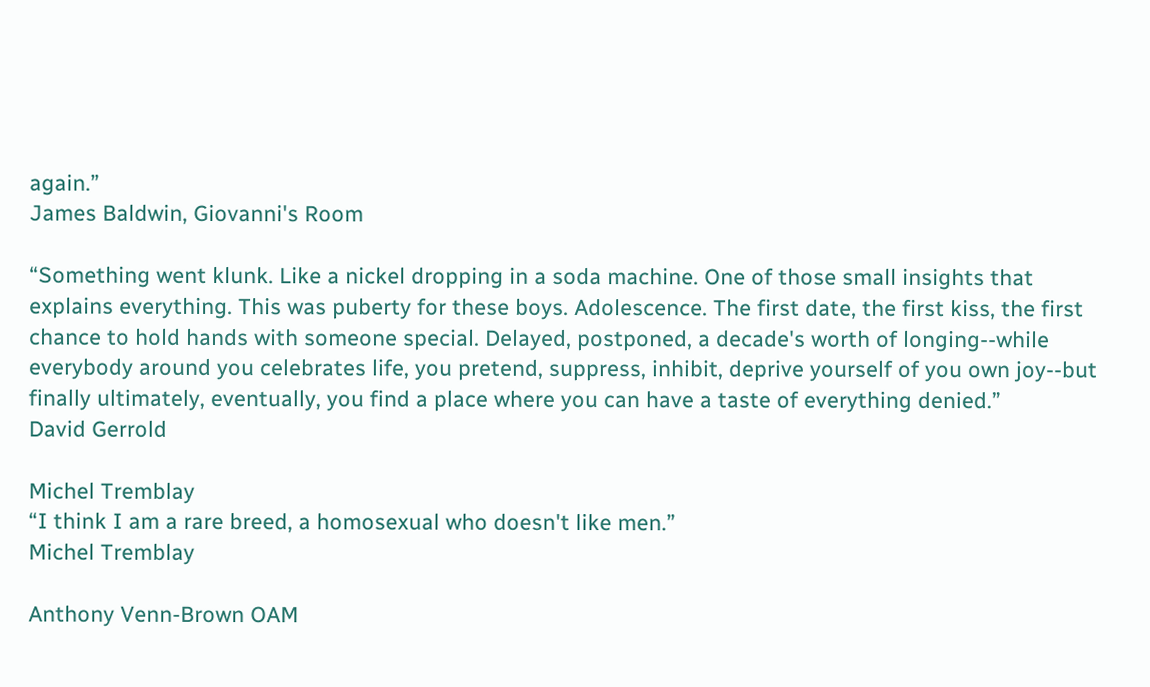again.”
James Baldwin, Giovanni's Room

“Something went klunk. Like a nickel dropping in a soda machine. One of those small insights that explains everything. This was puberty for these boys. Adolescence. The first date, the first kiss, the first chance to hold hands with someone special. Delayed, postponed, a decade's worth of longing--while everybody around you celebrates life, you pretend, suppress, inhibit, deprive yourself of you own joy--but finally ultimately, eventually, you find a place where you can have a taste of everything denied.”
David Gerrold

Michel Tremblay
“I think I am a rare breed, a homosexual who doesn't like men.”
Michel Tremblay

Anthony Venn-Brown OAM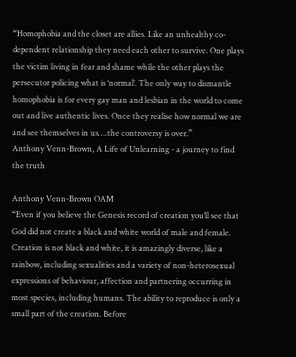“Homophobia and the closet are allies. Like an unhealthy co-dependent relationship they need each other to survive. One plays the victim living in fear and shame while the other plays the persecutor policing what is ‘normal’. The only way to dismantle homophobia is for every gay man and lesbian in the world to come out and live authentic lives. Once they realise how normal we are and see themselves in us….the controversy is over.”
Anthony Venn-Brown, A Life of Unlearning - a journey to find the truth

Anthony Venn-Brown OAM
“Even if you believe the Genesis record of creation you’ll see that God did not create a black and white world of male and female. Creation is not black and white, it is amazingly diverse, like a rainbow, including sexualities and a variety of non-heterosexual expressions of behaviour, affection and partnering occurring in most species, including humans. The ability to reproduce is only a small part of the creation. Before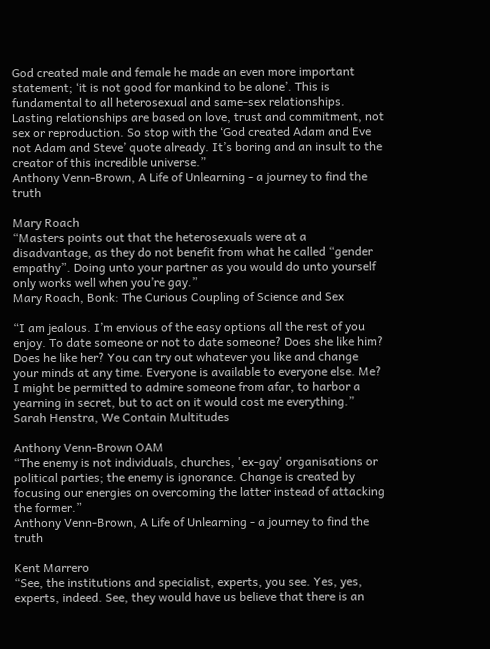God created male and female he made an even more important statement; ‘it is not good for mankind to be alone’. This is fundamental to all heterosexual and same-sex relationships. Lasting relationships are based on love, trust and commitment, not sex or reproduction. So stop with the ‘God created Adam and Eve not Adam and Steve’ quote already. It’s boring and an insult to the creator of this incredible universe.”
Anthony Venn-Brown, A Life of Unlearning - a journey to find the truth

Mary Roach
“Masters points out that the heterosexuals were at a disadvantage, as they do not benefit from what he called “gender empathy”. Doing unto your partner as you would do unto yourself only works well when you’re gay.”
Mary Roach, Bonk: The Curious Coupling of Science and Sex

“I am jealous. I’m envious of the easy options all the rest of you enjoy. To date someone or not to date someone? Does she like him? Does he like her? You can try out whatever you like and change your minds at any time. Everyone is available to everyone else. Me? I might be permitted to admire someone from afar, to harbor a yearning in secret, but to act on it would cost me everything.”
Sarah Henstra, We Contain Multitudes

Anthony Venn-Brown OAM
“The enemy is not individuals, churches, 'ex-gay' organisations or political parties; the enemy is ignorance. Change is created by focusing our energies on overcoming the latter instead of attacking the former.”
Anthony Venn-Brown, A Life of Unlearning - a journey to find the truth

Kent Marrero
“See, the institutions and specialist, experts, you see. Yes, yes,
experts, indeed. See, they would have us believe that there is an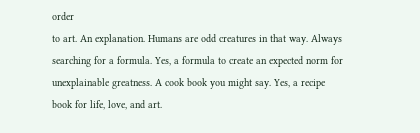order
to art. An explanation. Humans are odd creatures in that way. Always
searching for a formula. Yes, a formula to create an expected norm for
unexplainable greatness. A cook book you might say. Yes, a recipe
book for life, love, and art.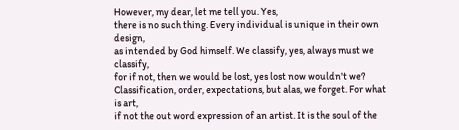However, my dear, let me tell you. Yes,
there is no such thing. Every individual is unique in their own design,
as intended by God himself. We classify, yes, always must we classify,
for if not, then we would be lost, yes lost now wouldn't we?
Classification, order, expectations, but alas, we forget. For what is art,
if not the out word expression of an artist. It is the soul of the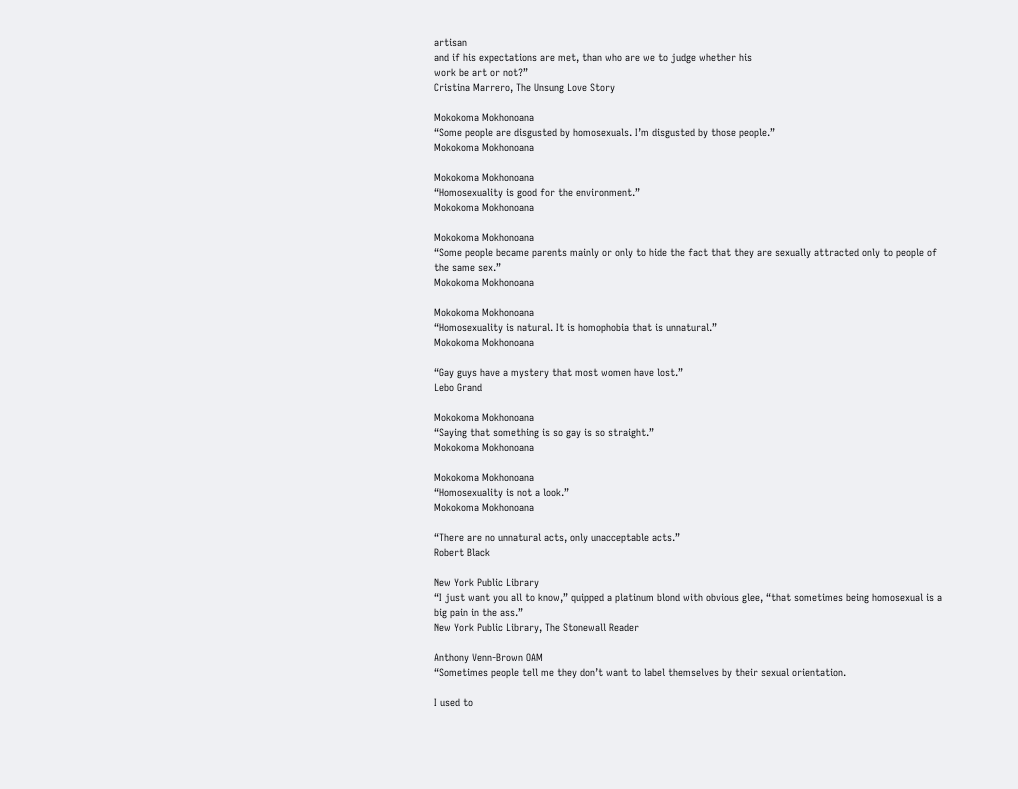artisan
and if his expectations are met, than who are we to judge whether his
work be art or not?”
Cristina Marrero, The Unsung Love Story

Mokokoma Mokhonoana
“Some people are disgusted by homosexuals. I’m disgusted by those people.”
Mokokoma Mokhonoana

Mokokoma Mokhonoana
“Homosexuality is good for the environment.”
Mokokoma Mokhonoana

Mokokoma Mokhonoana
“Some people became parents mainly or only to hide the fact that they are sexually attracted only to people of the same sex.”
Mokokoma Mokhonoana

Mokokoma Mokhonoana
“Homosexuality is natural. It is homophobia that is unnatural.”
Mokokoma Mokhonoana

“Gay guys have a mystery that most women have lost.”
Lebo Grand

Mokokoma Mokhonoana
“Saying that something is so gay is so straight.”
Mokokoma Mokhonoana

Mokokoma Mokhonoana
“Homosexuality is not a look.”
Mokokoma Mokhonoana

“There are no unnatural acts, only unacceptable acts.”
Robert Black

New York Public Library
“I just want you all to know,” quipped a platinum blond with obvious glee, “that sometimes being homosexual is a big pain in the ass.”
New York Public Library, The Stonewall Reader

Anthony Venn-Brown OAM
“Sometimes people tell me they don’t want to label themselves by their sexual orientation.

I used to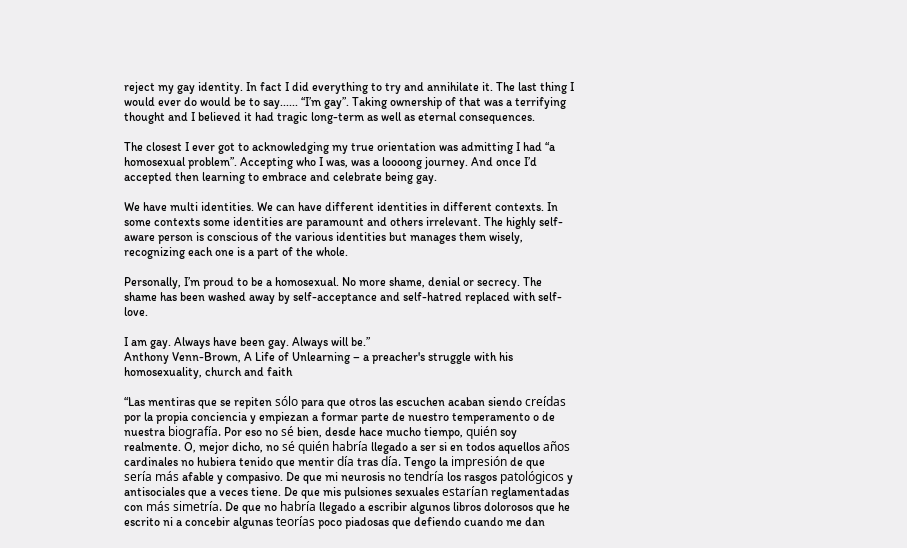reject my gay identity. In fact I did everything to try and annihilate it. The last thing I would ever do would be to say...... “I’m gay”. Taking ownership of that was a terrifying thought and I believed it had tragic long-term as well as eternal consequences.

The closest I ever got to acknowledging my true orientation was admitting I had “a homosexual problem”. Accepting who I was, was a loooong journey. And once I’d accepted then learning to embrace and celebrate being gay.

We have multi identities. We can have different identities in different contexts. In some contexts some identities are paramount and others irrelevant. The highly self-aware person is conscious of the various identities but manages them wisely, recognizing each one is a part of the whole.

Personally, I’m proud to be a homosexual. No more shame, denial or secrecy. The shame has been washed away by self-acceptance and self-hatred replaced with self-love.

I am gay. Always have been gay. Always will be.”
Anthony Venn-Brown, A Life of Unlearning – a preacher's struggle with his homosexuality, church and faith

“Las mentiras que se repiten sólo para que otros las escuchen acaban siendo creídas por la propia conciencia y empiezan a formar parte de nuestro temperamento o de nuestra biografía. Por eso no sé bien, desde hace mucho tiempo, quién soy realmente. O, mejor dicho, no sé quién habría llegado a ser si en todos aquellos años cardinales no hubiera tenido que mentir día tras día. Tengo la impresión de que sería más afable y compasivo. De que mi neurosis no tendría los rasgos patológicos y antisociales que a veces tiene. De que mis pulsiones sexuales estarían reglamentadas con más simetría. De que no habría llegado a escribir algunos libros dolorosos que he escrito ni a concebir algunas teorías poco piadosas que defiendo cuando me dan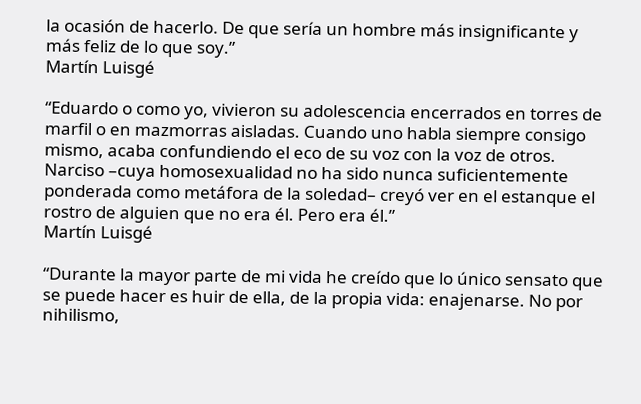la ocasión de hacerlo. De que sería un hombre más insignificante y más feliz de lo que soy.”
Martín Luisgé

“Eduardo o como yo, vivieron su adolescencia encerrados en torres de marfil o en mazmorras aisladas. Cuando uno habla siempre consigo mismo, acaba confundiendo el eco de su voz con la voz de otros. Narciso –cuya homosexualidad no ha sido nunca suficientemente ponderada como metáfora de la soledad– creyó ver en el estanque el rostro de alguien que no era él. Pero era él.”
Martín Luisgé

“Durante la mayor parte de mi vida he creído que lo único sensato que se puede hacer es huir de ella, de la propia vida: enajenarse. No por nihilismo,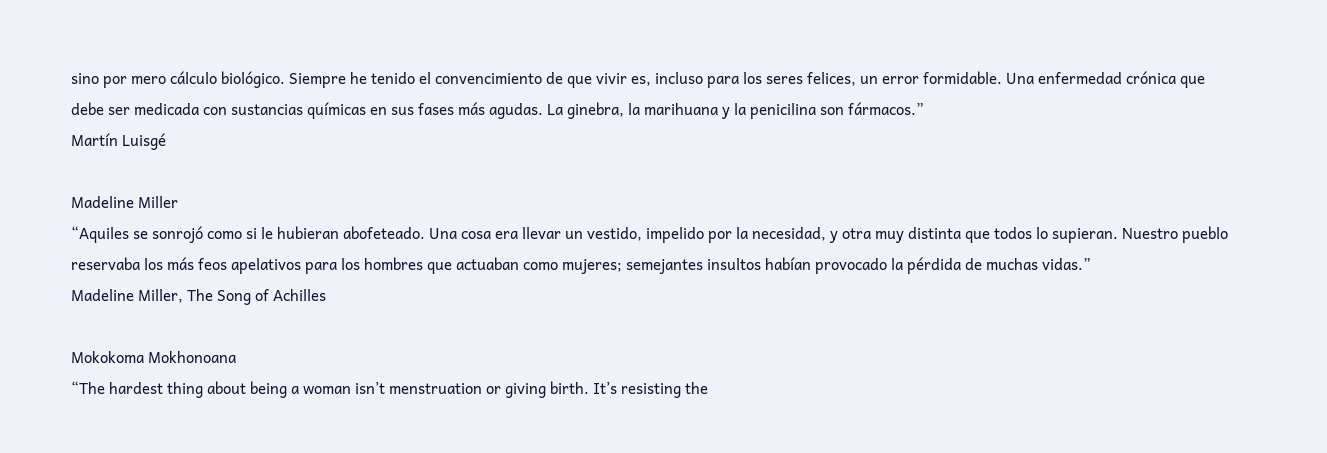sino por mero cálculo biológico. Siempre he tenido el convencimiento de que vivir es, incluso para los seres felices, un error formidable. Una enfermedad crónica que debe ser medicada con sustancias químicas en sus fases más agudas. La ginebra, la marihuana y la penicilina son fármacos.”
Martín Luisgé

Madeline Miller
“Aquiles se sonrojó como si le hubieran abofeteado. Una cosa era llevar un vestido, impelido por la necesidad, y otra muy distinta que todos lo supieran. Nuestro pueblo reservaba los más feos apelativos para los hombres que actuaban como mujeres; semejantes insultos habían provocado la pérdida de muchas vidas.”
Madeline Miller, The Song of Achilles

Mokokoma Mokhonoana
“The hardest thing about being a woman isn’t menstruation or giving birth. It’s resisting the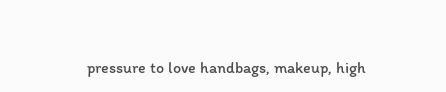pressure to love handbags, makeup, high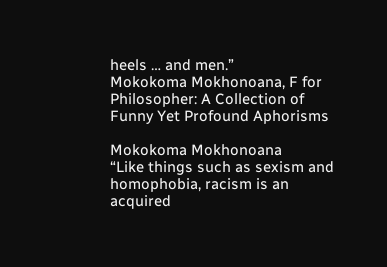heels … and men.”
Mokokoma Mokhonoana, F for Philosopher: A Collection of Funny Yet Profound Aphorisms

Mokokoma Mokhonoana
“Like things such as sexism and homophobia, racism is an acquired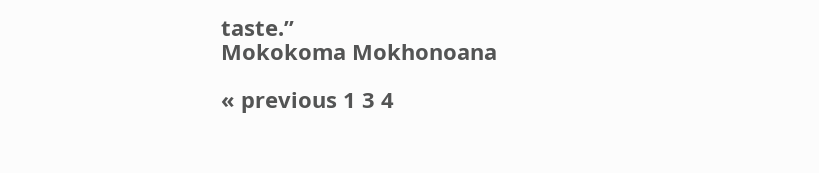taste.”
Mokokoma Mokhonoana

« previous 1 3 4